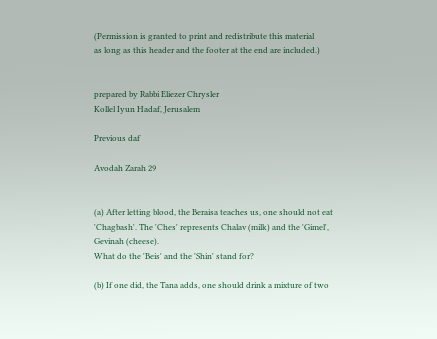(Permission is granted to print and redistribute this material
as long as this header and the footer at the end are included.)


prepared by Rabbi Eliezer Chrysler
Kollel Iyun Hadaf, Jerusalem

Previous daf

Avodah Zarah 29


(a) After letting blood, the Beraisa teaches us, one should not eat 'Chagbash'. The 'Ches' represents Chalav (milk) and the 'Gimel', Gevinah (cheese).
What do the 'Beis' and the 'Shin' stand for?

(b) If one did, the Tana adds, one should drink a mixture of two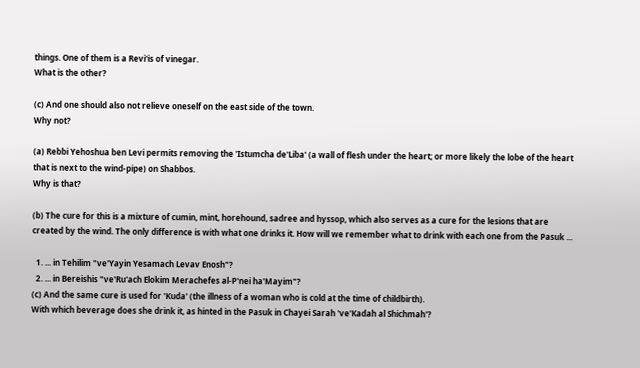things. One of them is a Revi'is of vinegar.
What is the other?

(c) And one should also not relieve oneself on the east side of the town.
Why not?

(a) Rebbi Yehoshua ben Levi permits removing the 'Istumcha de'Liba' (a wall of flesh under the heart; or more likely the lobe of the heart that is next to the wind-pipe) on Shabbos.
Why is that?

(b) The cure for this is a mixture of cumin, mint, horehound, sadree and hyssop, which also serves as a cure for the lesions that are created by the wind. The only difference is with what one drinks it. How will we remember what to drink with each one from the Pasuk ...

  1. ... in Tehilim "ve'Yayin Yesamach Levav Enosh"?
  2. ... in Bereishis "ve'Ru'ach Elokim Merachefes al-P'nei ha'Mayim"?
(c) And the same cure is used for 'Kuda' (the illness of a woman who is cold at the time of childbirth).
With which beverage does she drink it, as hinted in the Pasuk in Chayei Sarah 've'Kadah al Shichmah'?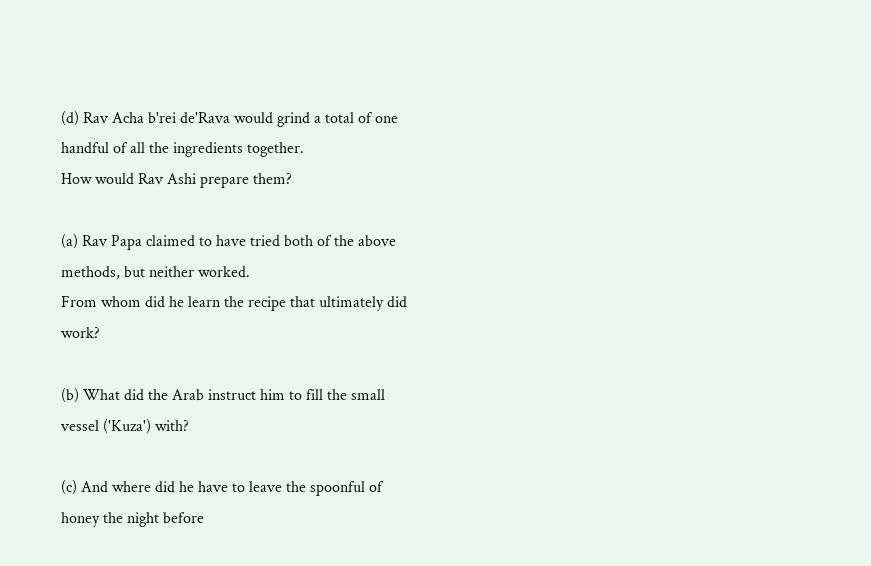(d) Rav Acha b'rei de'Rava would grind a total of one handful of all the ingredients together.
How would Rav Ashi prepare them?

(a) Rav Papa claimed to have tried both of the above methods, but neither worked.
From whom did he learn the recipe that ultimately did work?

(b) What did the Arab instruct him to fill the small vessel ('Kuza') with?

(c) And where did he have to leave the spoonful of honey the night before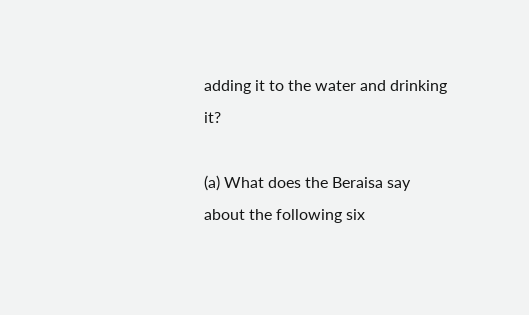adding it to the water and drinking it?

(a) What does the Beraisa say about the following six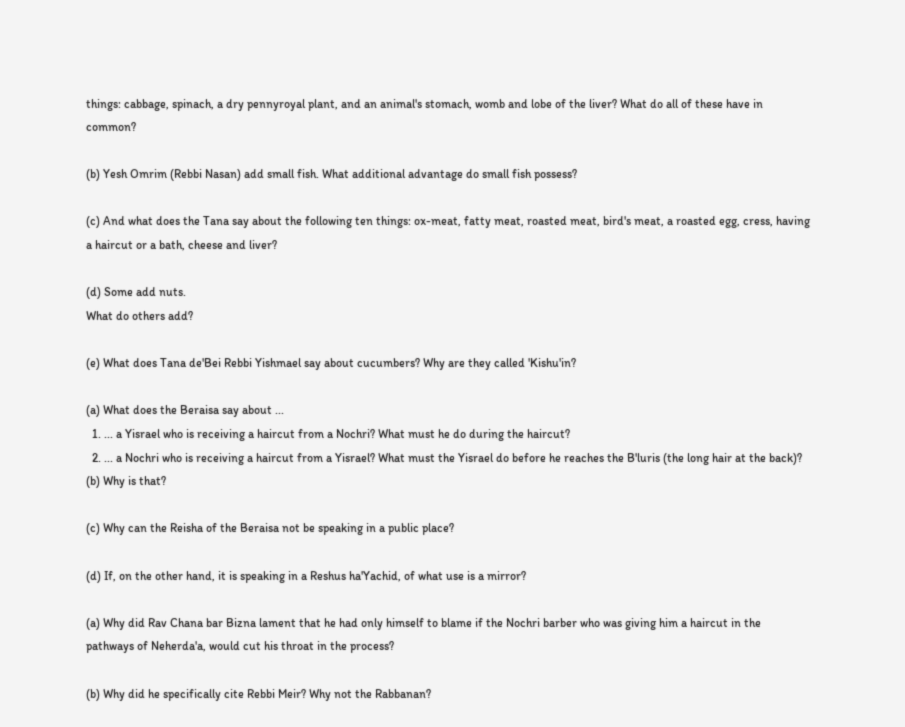things: cabbage, spinach, a dry pennyroyal plant, and an animal's stomach, womb and lobe of the liver? What do all of these have in common?

(b) Yesh Omrim (Rebbi Nasan) add small fish. What additional advantage do small fish possess?

(c) And what does the Tana say about the following ten things: ox-meat, fatty meat, roasted meat, bird's meat, a roasted egg, cress, having a haircut or a bath, cheese and liver?

(d) Some add nuts.
What do others add?

(e) What does Tana de'Bei Rebbi Yishmael say about cucumbers? Why are they called 'Kishu'in?

(a) What does the Beraisa say about ...
  1. ... a Yisrael who is receiving a haircut from a Nochri? What must he do during the haircut?
  2. ... a Nochri who is receiving a haircut from a Yisrael? What must the Yisrael do before he reaches the B'luris (the long hair at the back)?
(b) Why is that?

(c) Why can the Reisha of the Beraisa not be speaking in a public place?

(d) If, on the other hand, it is speaking in a Reshus ha'Yachid, of what use is a mirror?

(a) Why did Rav Chana bar Bizna lament that he had only himself to blame if the Nochri barber who was giving him a haircut in the pathways of Neherda'a, would cut his throat in the process?

(b) Why did he specifically cite Rebbi Meir? Why not the Rabbanan?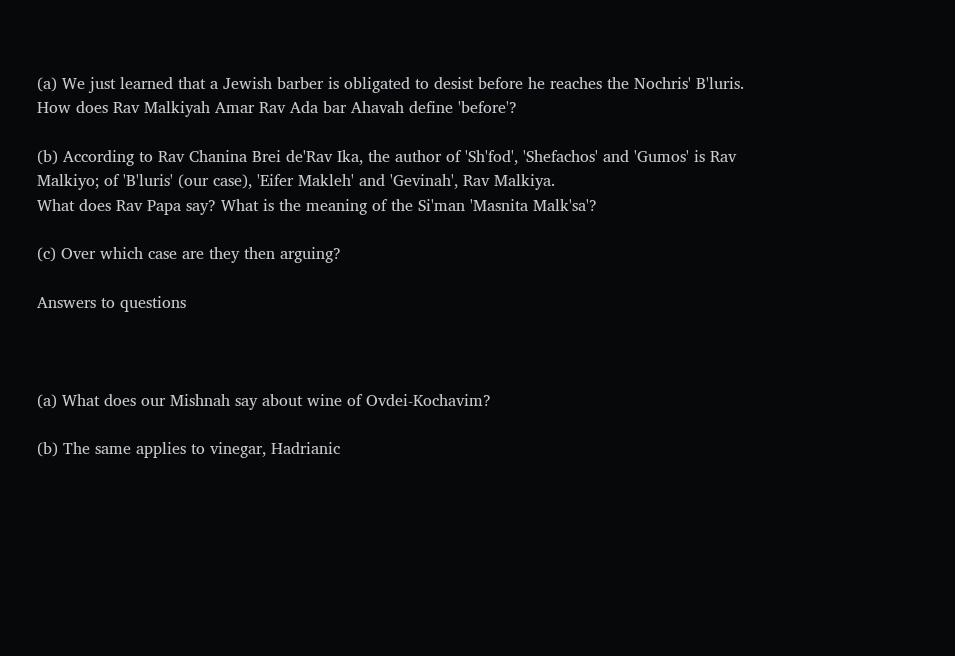(a) We just learned that a Jewish barber is obligated to desist before he reaches the Nochris' B'luris.
How does Rav Malkiyah Amar Rav Ada bar Ahavah define 'before'?

(b) According to Rav Chanina Brei de'Rav Ika, the author of 'Sh'fod', 'Shefachos' and 'Gumos' is Rav Malkiyo; of 'B'luris' (our case), 'Eifer Makleh' and 'Gevinah', Rav Malkiya.
What does Rav Papa say? What is the meaning of the Si'man 'Masnita Malk'sa'?

(c) Over which case are they then arguing?

Answers to questions



(a) What does our Mishnah say about wine of Ovdei-Kochavim?

(b) The same applies to vinegar, Hadrianic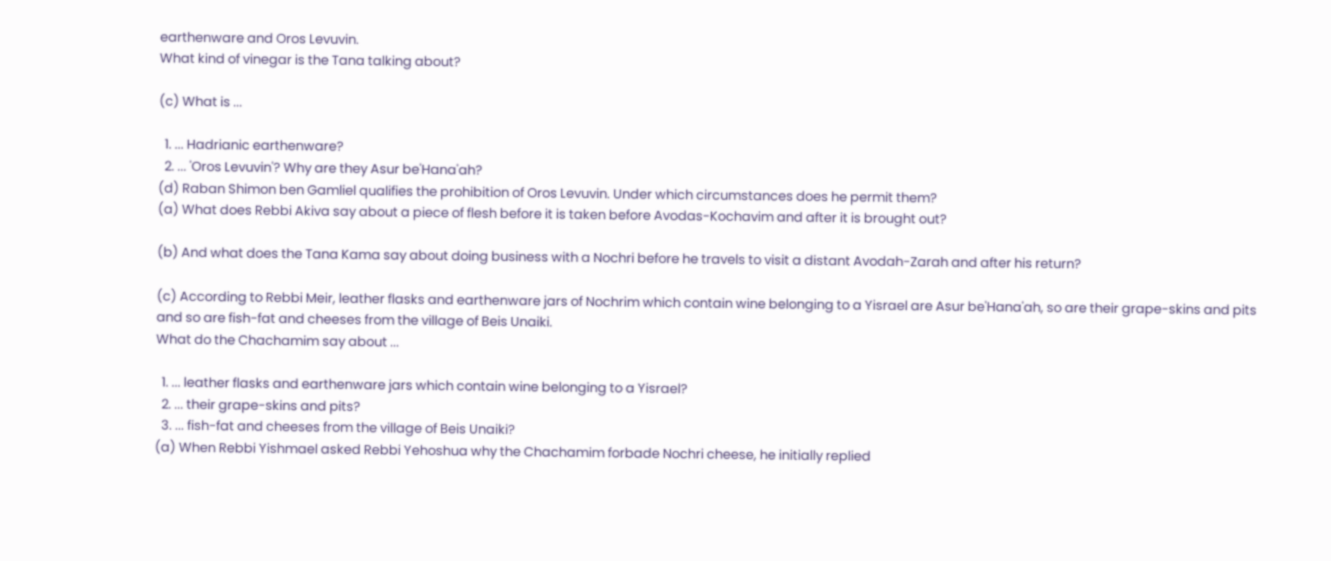earthenware and Oros Levuvin.
What kind of vinegar is the Tana talking about?

(c) What is ...

  1. ... Hadrianic earthenware?
  2. ... 'Oros Levuvin'? Why are they Asur be'Hana'ah?
(d) Raban Shimon ben Gamliel qualifies the prohibition of Oros Levuvin. Under which circumstances does he permit them?
(a) What does Rebbi Akiva say about a piece of flesh before it is taken before Avodas-Kochavim and after it is brought out?

(b) And what does the Tana Kama say about doing business with a Nochri before he travels to visit a distant Avodah-Zarah and after his return?

(c) According to Rebbi Meir, leather flasks and earthenware jars of Nochrim which contain wine belonging to a Yisrael are Asur be'Hana'ah, so are their grape-skins and pits and so are fish-fat and cheeses from the village of Beis Unaiki.
What do the Chachamim say about ...

  1. ... leather flasks and earthenware jars which contain wine belonging to a Yisrael?
  2. ... their grape-skins and pits?
  3. ... fish-fat and cheeses from the village of Beis Unaiki?
(a) When Rebbi Yishmael asked Rebbi Yehoshua why the Chachamim forbade Nochri cheese, he initially replied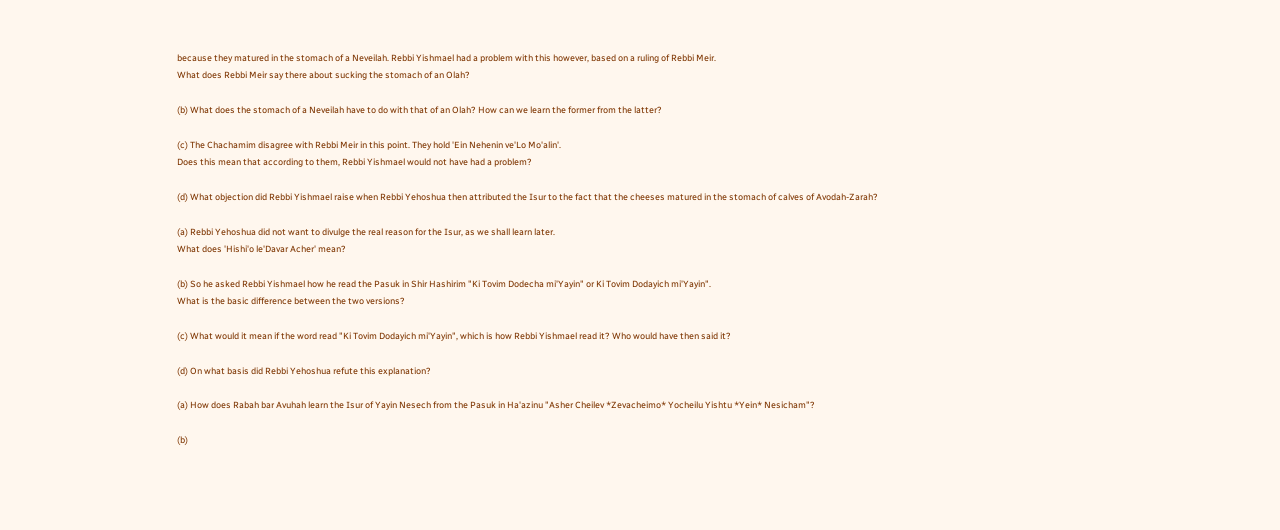because they matured in the stomach of a Neveilah. Rebbi Yishmael had a problem with this however, based on a ruling of Rebbi Meir.
What does Rebbi Meir say there about sucking the stomach of an Olah?

(b) What does the stomach of a Neveilah have to do with that of an Olah? How can we learn the former from the latter?

(c) The Chachamim disagree with Rebbi Meir in this point. They hold 'Ein Nehenin ve'Lo Mo'alin'.
Does this mean that according to them, Rebbi Yishmael would not have had a problem?

(d) What objection did Rebbi Yishmael raise when Rebbi Yehoshua then attributed the Isur to the fact that the cheeses matured in the stomach of calves of Avodah-Zarah?

(a) Rebbi Yehoshua did not want to divulge the real reason for the Isur, as we shall learn later.
What does 'Hishi'o le'Davar Acher' mean?

(b) So he asked Rebbi Yishmael how he read the Pasuk in Shir Hashirim "Ki Tovim Dodecha mi'Yayin" or Ki Tovim Dodayich mi'Yayin".
What is the basic difference between the two versions?

(c) What would it mean if the word read "Ki Tovim Dodayich mi'Yayin", which is how Rebbi Yishmael read it? Who would have then said it?

(d) On what basis did Rebbi Yehoshua refute this explanation?

(a) How does Rabah bar Avuhah learn the Isur of Yayin Nesech from the Pasuk in Ha'azinu "Asher Cheilev *Zevacheimo* Yocheilu Yishtu *Yein* Nesicham"?

(b)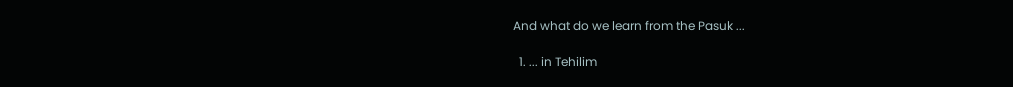And what do we learn from the Pasuk ...

  1. ... in Tehilim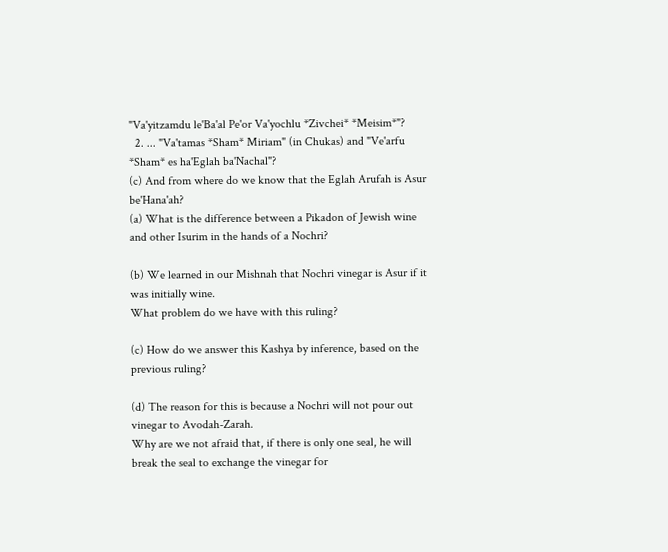"Va'yitzamdu le'Ba'al Pe'or Va'yochlu *Zivchei* *Meisim*"?
  2. ... "Va'tamas *Sham* Miriam" (in Chukas) and "Ve'arfu *Sham* es ha'Eglah ba'Nachal"?
(c) And from where do we know that the Eglah Arufah is Asur be'Hana'ah?
(a) What is the difference between a Pikadon of Jewish wine and other Isurim in the hands of a Nochri?

(b) We learned in our Mishnah that Nochri vinegar is Asur if it was initially wine.
What problem do we have with this ruling?

(c) How do we answer this Kashya by inference, based on the previous ruling?

(d) The reason for this is because a Nochri will not pour out vinegar to Avodah-Zarah.
Why are we not afraid that, if there is only one seal, he will break the seal to exchange the vinegar for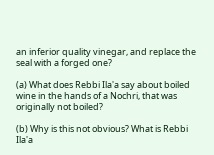an inferior quality vinegar, and replace the seal with a forged one?

(a) What does Rebbi Ila'a say about boiled wine in the hands of a Nochri, that was originally not boiled?

(b) Why is this not obvious? What is Rebbi Ila'a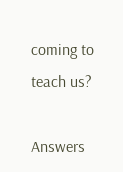coming to teach us?

Answers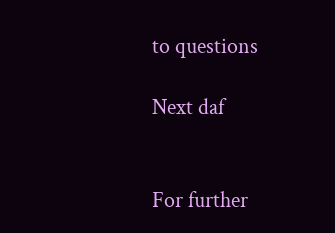to questions

Next daf


For further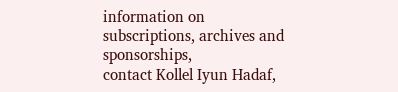information on
subscriptions, archives and sponsorships,
contact Kollel Iyun Hadaf,